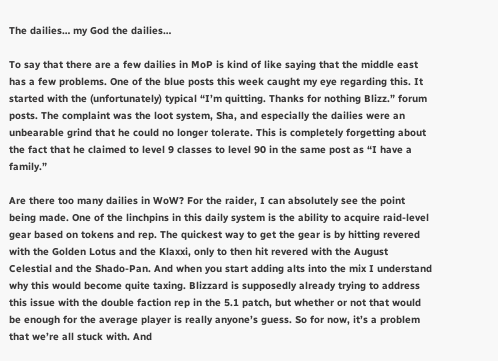The dailies… my God the dailies…

To say that there are a few dailies in MoP is kind of like saying that the middle east has a few problems. One of the blue posts this week caught my eye regarding this. It started with the (unfortunately) typical “I’m quitting. Thanks for nothing Blizz.” forum posts. The complaint was the loot system, Sha, and especially the dailies were an unbearable grind that he could no longer tolerate. This is completely forgetting about the fact that he claimed to level 9 classes to level 90 in the same post as “I have a family.”

Are there too many dailies in WoW? For the raider, I can absolutely see the point being made. One of the linchpins in this daily system is the ability to acquire raid-level gear based on tokens and rep. The quickest way to get the gear is by hitting revered with the Golden Lotus and the Klaxxi, only to then hit revered with the August Celestial and the Shado-Pan. And when you start adding alts into the mix I understand why this would become quite taxing. Blizzard is supposedly already trying to address this issue with the double faction rep in the 5.1 patch, but whether or not that would be enough for the average player is really anyone’s guess. So for now, it’s a problem that we’re all stuck with. And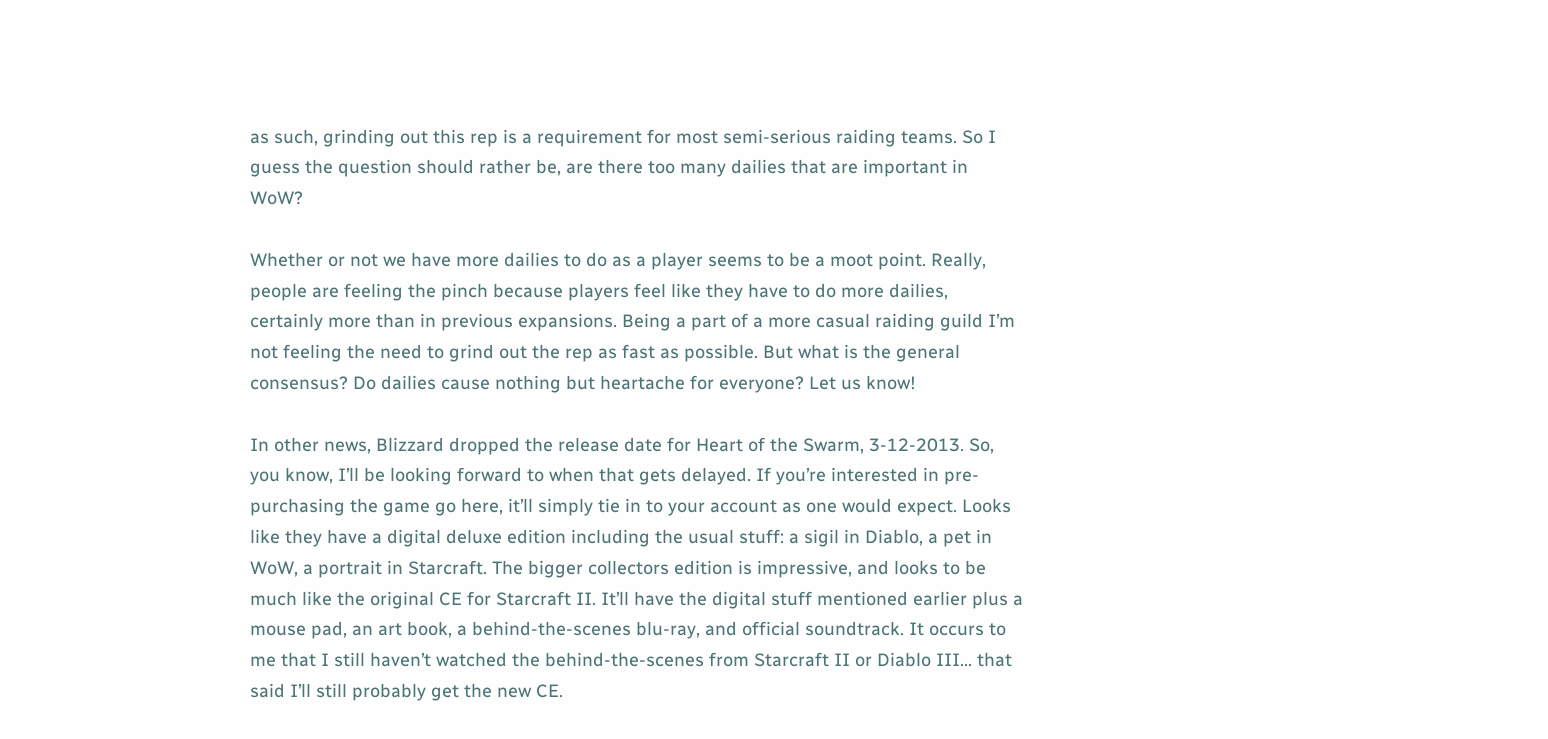as such, grinding out this rep is a requirement for most semi-serious raiding teams. So I guess the question should rather be, are there too many dailies that are important in WoW?

Whether or not we have more dailies to do as a player seems to be a moot point. Really, people are feeling the pinch because players feel like they have to do more dailies, certainly more than in previous expansions. Being a part of a more casual raiding guild I’m not feeling the need to grind out the rep as fast as possible. But what is the general consensus? Do dailies cause nothing but heartache for everyone? Let us know!

In other news, Blizzard dropped the release date for Heart of the Swarm, 3-12-2013. So, you know, I’ll be looking forward to when that gets delayed. If you’re interested in pre-purchasing the game go here, it’ll simply tie in to your account as one would expect. Looks like they have a digital deluxe edition including the usual stuff: a sigil in Diablo, a pet in WoW, a portrait in Starcraft. The bigger collectors edition is impressive, and looks to be much like the original CE for Starcraft II. It’ll have the digital stuff mentioned earlier plus a mouse pad, an art book, a behind-the-scenes blu-ray, and official soundtrack. It occurs to me that I still haven’t watched the behind-the-scenes from Starcraft II or Diablo III… that said I’ll still probably get the new CE.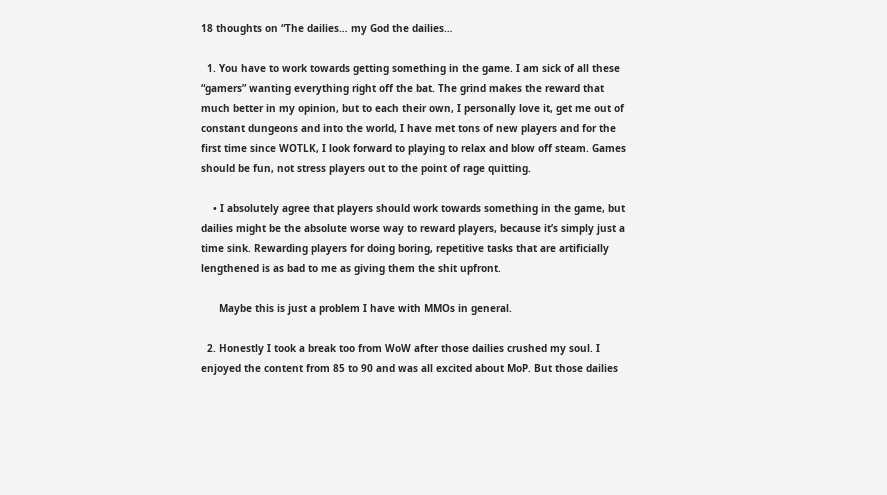18 thoughts on “The dailies… my God the dailies…

  1. You have to work towards getting something in the game. I am sick of all these “gamers” wanting everything right off the bat. The grind makes the reward that much better in my opinion, but to each their own, I personally love it, get me out of constant dungeons and into the world, I have met tons of new players and for the first time since WOTLK, I look forward to playing to relax and blow off steam. Games should be fun, not stress players out to the point of rage quitting.

    • I absolutely agree that players should work towards something in the game, but dailies might be the absolute worse way to reward players, because it’s simply just a time sink. Rewarding players for doing boring, repetitive tasks that are artificially lengthened is as bad to me as giving them the shit upfront.

      Maybe this is just a problem I have with MMOs in general.

  2. Honestly I took a break too from WoW after those dailies crushed my soul. I enjoyed the content from 85 to 90 and was all excited about MoP. But those dailies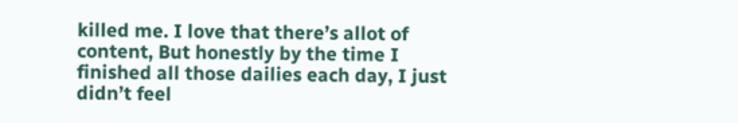killed me. I love that there’s allot of content, But honestly by the time I finished all those dailies each day, I just didn’t feel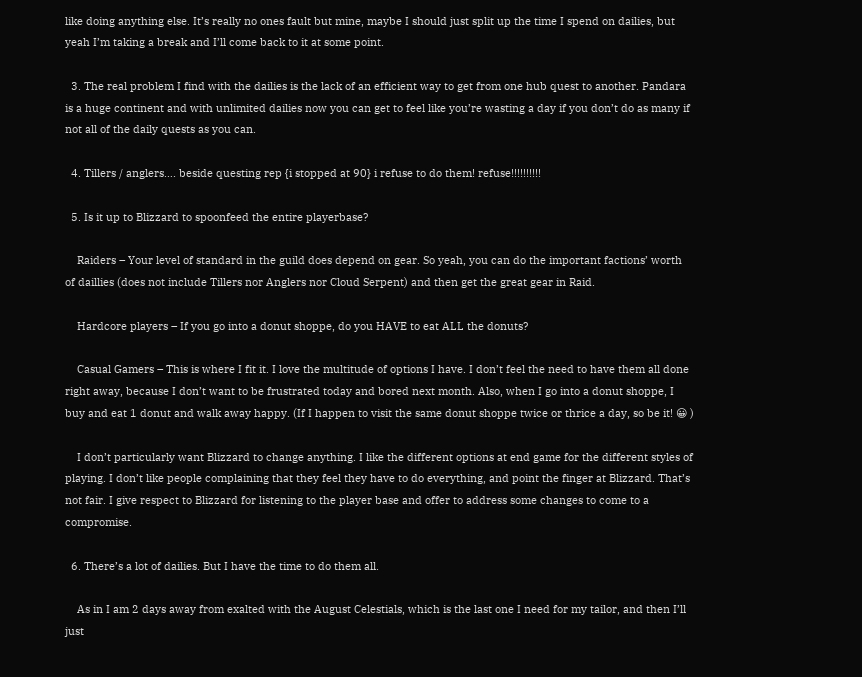like doing anything else. It’s really no ones fault but mine, maybe I should just split up the time I spend on dailies, but yeah I’m taking a break and I’ll come back to it at some point.

  3. The real problem I find with the dailies is the lack of an efficient way to get from one hub quest to another. Pandara is a huge continent and with unlimited dailies now you can get to feel like you’re wasting a day if you don’t do as many if not all of the daily quests as you can.

  4. Tillers / anglers…. beside questing rep {i stopped at 90} i refuse to do them! refuse!!!!!!!!!!

  5. Is it up to Blizzard to spoonfeed the entire playerbase?

    Raiders – Your level of standard in the guild does depend on gear. So yeah, you can do the important factions’ worth of daillies (does not include Tillers nor Anglers nor Cloud Serpent) and then get the great gear in Raid.

    Hardcore players – If you go into a donut shoppe, do you HAVE to eat ALL the donuts?

    Casual Gamers – This is where I fit it. I love the multitude of options I have. I don’t feel the need to have them all done right away, because I don’t want to be frustrated today and bored next month. Also, when I go into a donut shoppe, I buy and eat 1 donut and walk away happy. (If I happen to visit the same donut shoppe twice or thrice a day, so be it! 😀 )

    I don’t particularly want Blizzard to change anything. I like the different options at end game for the different styles of playing. I don’t like people complaining that they feel they have to do everything, and point the finger at Blizzard. That’s not fair. I give respect to Blizzard for listening to the player base and offer to address some changes to come to a compromise.

  6. There’s a lot of dailies. But I have the time to do them all.

    As in I am 2 days away from exalted with the August Celestials, which is the last one I need for my tailor, and then I’ll just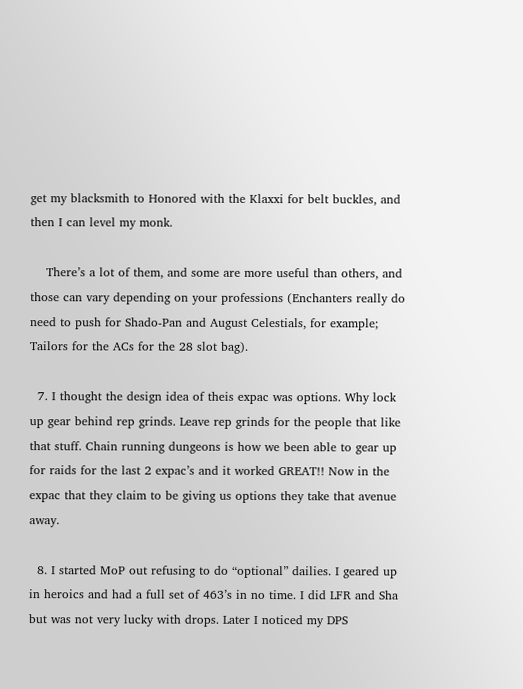get my blacksmith to Honored with the Klaxxi for belt buckles, and then I can level my monk.

    There’s a lot of them, and some are more useful than others, and those can vary depending on your professions (Enchanters really do need to push for Shado-Pan and August Celestials, for example; Tailors for the ACs for the 28 slot bag).

  7. I thought the design idea of theis expac was options. Why lock up gear behind rep grinds. Leave rep grinds for the people that like that stuff. Chain running dungeons is how we been able to gear up for raids for the last 2 expac’s and it worked GREAT!! Now in the expac that they claim to be giving us options they take that avenue away.

  8. I started MoP out refusing to do “optional” dailies. I geared up in heroics and had a full set of 463’s in no time. I did LFR and Sha but was not very lucky with drops. Later I noticed my DPS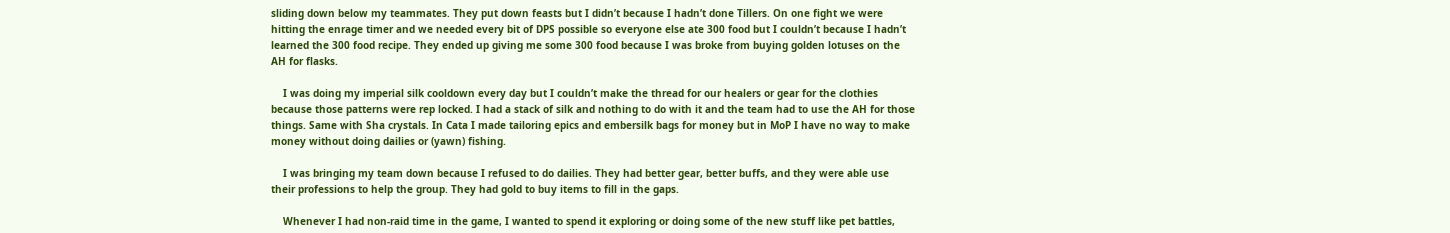sliding down below my teammates. They put down feasts but I didn’t because I hadn’t done Tillers. On one fight we were hitting the enrage timer and we needed every bit of DPS possible so everyone else ate 300 food but I couldn’t because I hadn’t learned the 300 food recipe. They ended up giving me some 300 food because I was broke from buying golden lotuses on the AH for flasks.

    I was doing my imperial silk cooldown every day but I couldn’t make the thread for our healers or gear for the clothies because those patterns were rep locked. I had a stack of silk and nothing to do with it and the team had to use the AH for those things. Same with Sha crystals. In Cata I made tailoring epics and embersilk bags for money but in MoP I have no way to make money without doing dailies or (yawn) fishing.

    I was bringing my team down because I refused to do dailies. They had better gear, better buffs, and they were able use their professions to help the group. They had gold to buy items to fill in the gaps.

    Whenever I had non-raid time in the game, I wanted to spend it exploring or doing some of the new stuff like pet battles,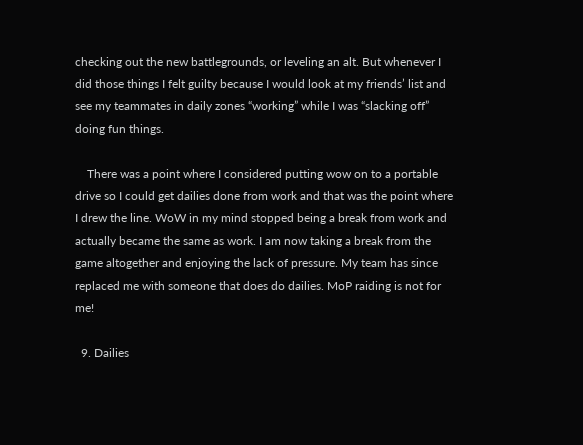checking out the new battlegrounds, or leveling an alt. But whenever I did those things I felt guilty because I would look at my friends’ list and see my teammates in daily zones “working” while I was “slacking off” doing fun things.

    There was a point where I considered putting wow on to a portable drive so I could get dailies done from work and that was the point where I drew the line. WoW in my mind stopped being a break from work and actually became the same as work. I am now taking a break from the game altogether and enjoying the lack of pressure. My team has since replaced me with someone that does do dailies. MoP raiding is not for me!

  9. Dailies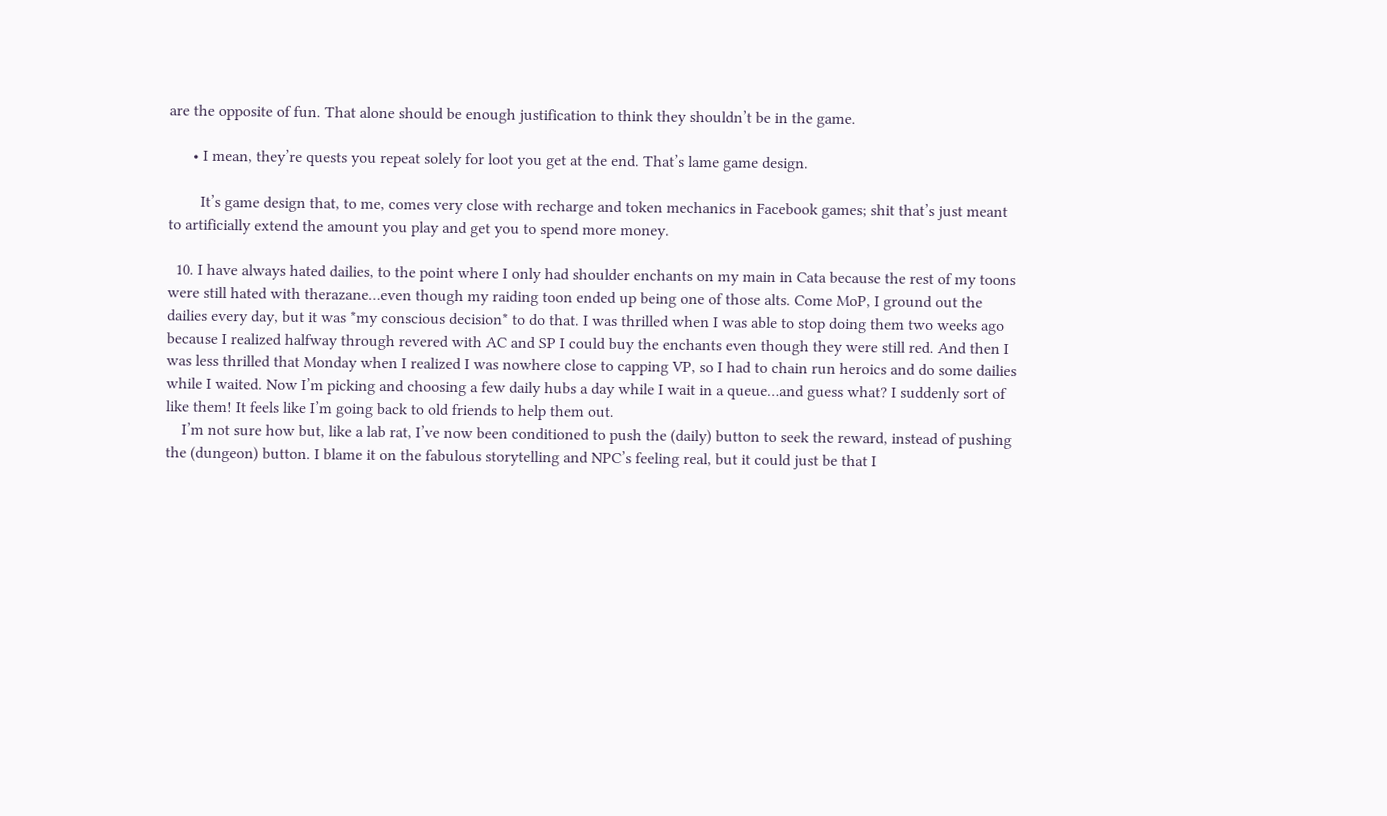are the opposite of fun. That alone should be enough justification to think they shouldn’t be in the game.

      • I mean, they’re quests you repeat solely for loot you get at the end. That’s lame game design.

        It’s game design that, to me, comes very close with recharge and token mechanics in Facebook games; shit that’s just meant to artificially extend the amount you play and get you to spend more money.

  10. I have always hated dailies, to the point where I only had shoulder enchants on my main in Cata because the rest of my toons were still hated with therazane…even though my raiding toon ended up being one of those alts. Come MoP, I ground out the dailies every day, but it was *my conscious decision* to do that. I was thrilled when I was able to stop doing them two weeks ago because I realized halfway through revered with AC and SP I could buy the enchants even though they were still red. And then I was less thrilled that Monday when I realized I was nowhere close to capping VP, so I had to chain run heroics and do some dailies while I waited. Now I’m picking and choosing a few daily hubs a day while I wait in a queue…and guess what? I suddenly sort of like them! It feels like I’m going back to old friends to help them out.
    I’m not sure how but, like a lab rat, I’ve now been conditioned to push the (daily) button to seek the reward, instead of pushing the (dungeon) button. I blame it on the fabulous storytelling and NPC’s feeling real, but it could just be that I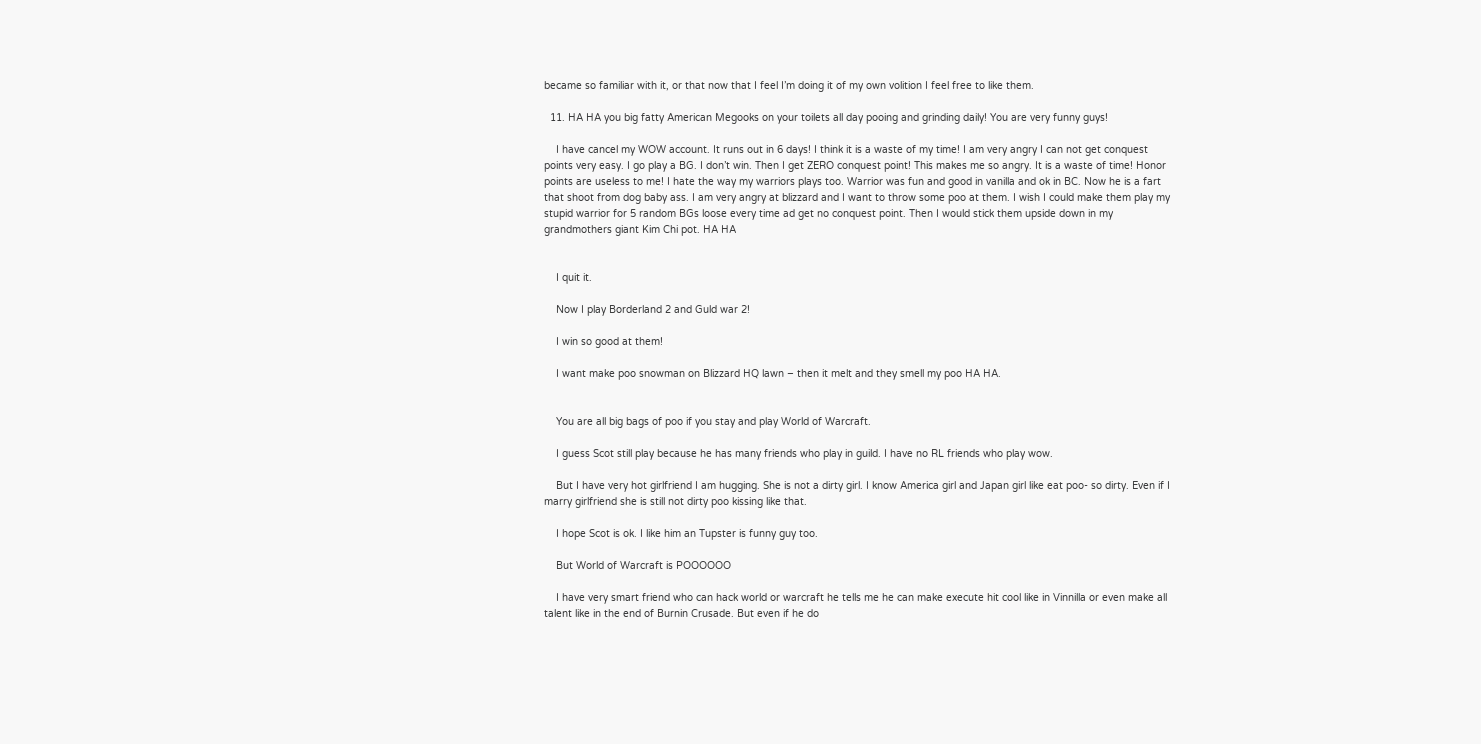became so familiar with it, or that now that I feel I’m doing it of my own volition I feel free to like them.

  11. HA HA you big fatty American Megooks on your toilets all day pooing and grinding daily! You are very funny guys!

    I have cancel my WOW account. It runs out in 6 days! I think it is a waste of my time! I am very angry I can not get conquest points very easy. I go play a BG. I don’t win. Then I get ZERO conquest point! This makes me so angry. It is a waste of time! Honor points are useless to me! I hate the way my warriors plays too. Warrior was fun and good in vanilla and ok in BC. Now he is a fart that shoot from dog baby ass. I am very angry at blizzard and I want to throw some poo at them. I wish I could make them play my stupid warrior for 5 random BGs loose every time ad get no conquest point. Then I would stick them upside down in my grandmothers giant Kim Chi pot. HA HA


    I quit it.

    Now I play Borderland 2 and Guld war 2!

    I win so good at them!

    I want make poo snowman on Blizzard HQ lawn – then it melt and they smell my poo HA HA.


    You are all big bags of poo if you stay and play World of Warcraft.

    I guess Scot still play because he has many friends who play in guild. I have no RL friends who play wow.

    But I have very hot girlfriend I am hugging. She is not a dirty girl. I know America girl and Japan girl like eat poo- so dirty. Even if I marry girlfriend she is still not dirty poo kissing like that.

    I hope Scot is ok. I like him an Tupster is funny guy too.

    But World of Warcraft is POOOOOO

    I have very smart friend who can hack world or warcraft he tells me he can make execute hit cool like in Vinnilla or even make all talent like in the end of Burnin Crusade. But even if he do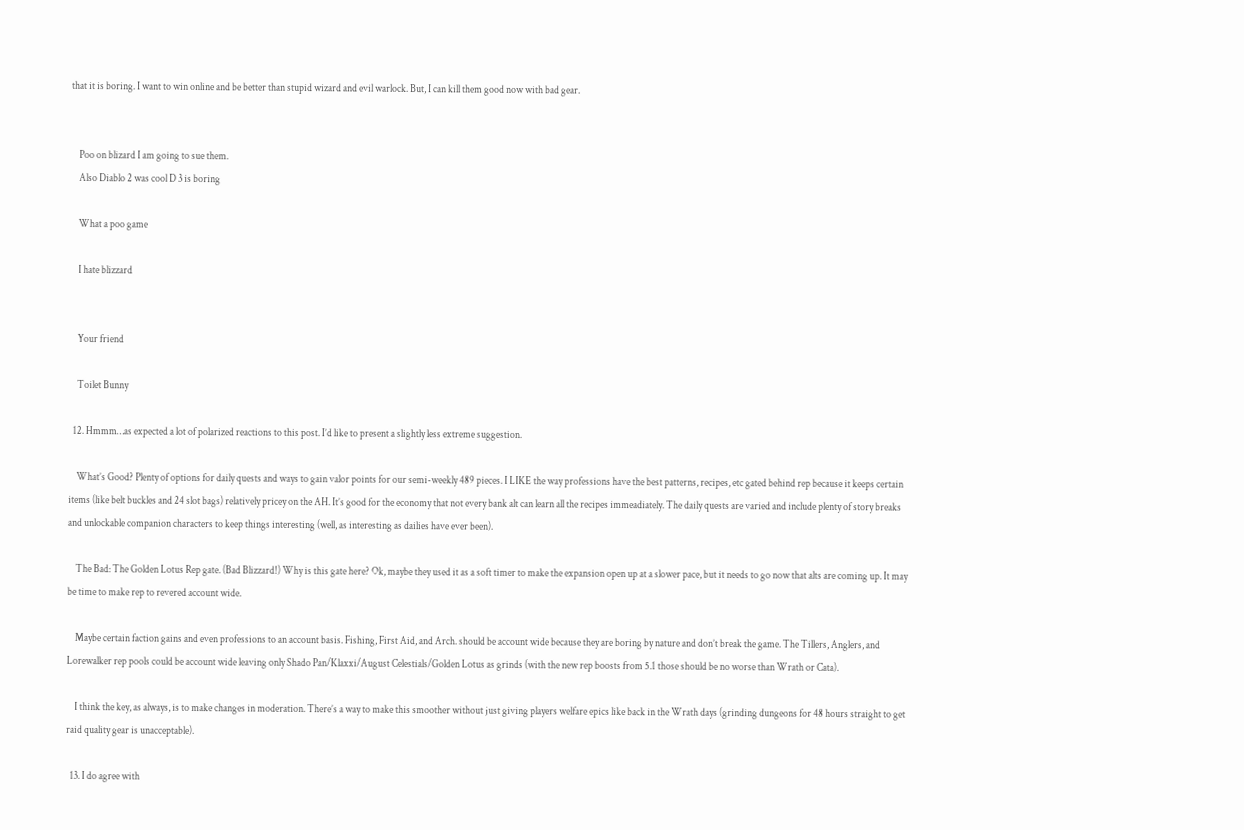that it is boring. I want to win online and be better than stupid wizard and evil warlock. But, I can kill them good now with bad gear.


    Poo on blizard I am going to sue them.
    Also Diablo 2 was cool D 3 is boring

    What a poo game

    I hate blizzard


    Your friend

    Toilet Bunny

  12. Hmmm…as expected a lot of polarized reactions to this post. I’d like to present a slightly less extreme suggestion.

    What’s Good? Plenty of options for daily quests and ways to gain valor points for our semi-weekly 489 pieces. I LIKE the way professions have the best patterns, recipes, etc gated behind rep because it keeps certain items (like belt buckles and 24 slot bags) relatively pricey on the AH. It’s good for the economy that not every bank alt can learn all the recipes immeadiately. The daily quests are varied and include plenty of story breaks and unlockable companion characters to keep things interesting (well, as interesting as dailies have ever been).

    The Bad: The Golden Lotus Rep gate. (Bad Blizzard!) Why is this gate here? Ok, maybe they used it as a soft timer to make the expansion open up at a slower pace, but it needs to go now that alts are coming up. It may be time to make rep to revered account wide.

    Maybe certain faction gains and even professions to an account basis. Fishing, First Aid, and Arch. should be account wide because they are boring by nature and don’t break the game. The Tillers, Anglers, and Lorewalker rep pools could be account wide leaving only Shado Pan/Klaxxi/August Celestials/Golden Lotus as grinds (with the new rep boosts from 5.1 those should be no worse than Wrath or Cata).

    I think the key, as always, is to make changes in moderation. There’s a way to make this smoother without just giving players welfare epics like back in the Wrath days (grinding dungeons for 48 hours straight to get raid quality gear is unacceptable).

  13. I do agree with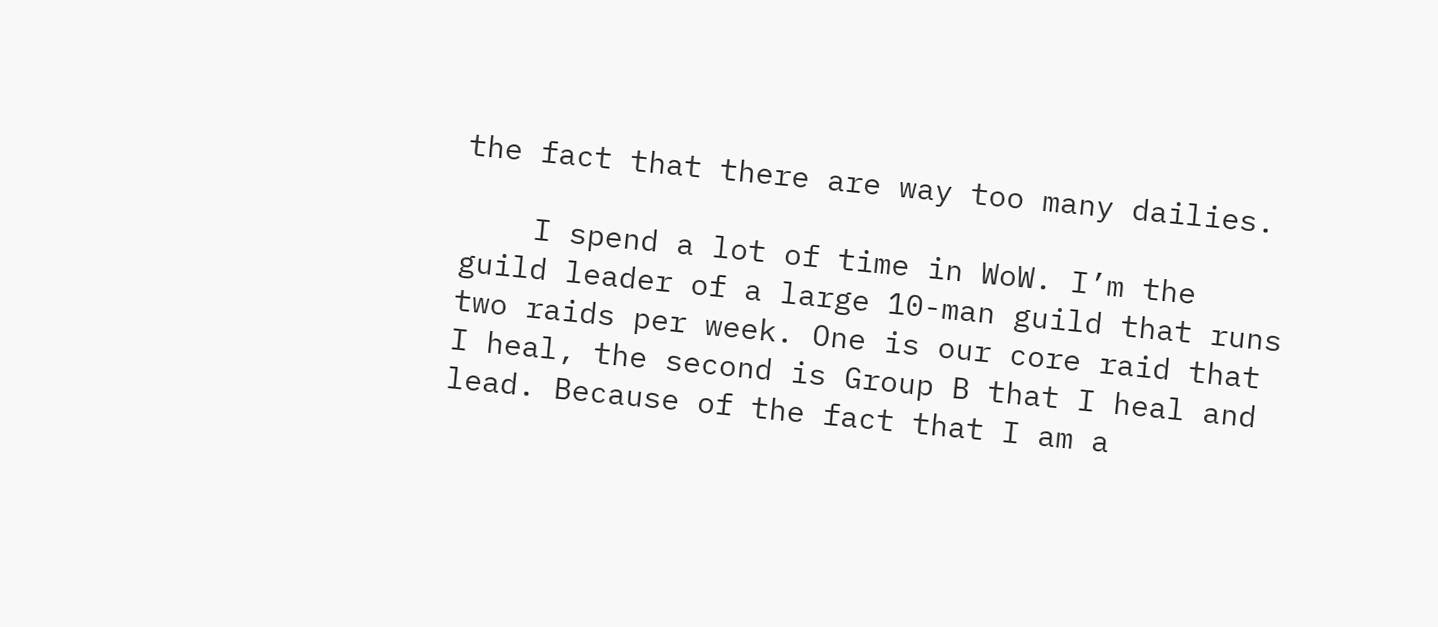the fact that there are way too many dailies.

    I spend a lot of time in WoW. I’m the guild leader of a large 10-man guild that runs two raids per week. One is our core raid that I heal, the second is Group B that I heal and lead. Because of the fact that I am a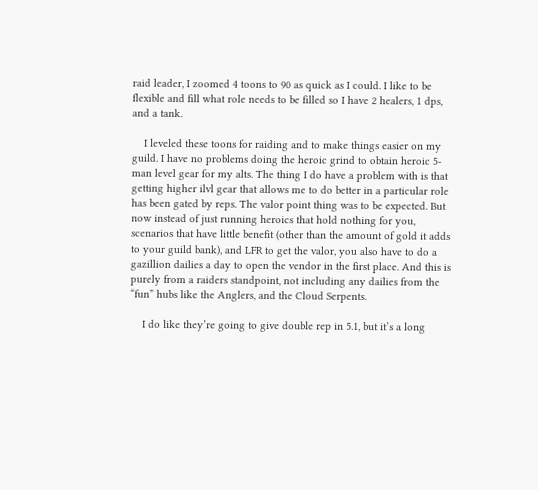raid leader, I zoomed 4 toons to 90 as quick as I could. I like to be flexible and fill what role needs to be filled so I have 2 healers, 1 dps, and a tank.

    I leveled these toons for raiding and to make things easier on my guild. I have no problems doing the heroic grind to obtain heroic 5-man level gear for my alts. The thing I do have a problem with is that getting higher ilvl gear that allows me to do better in a particular role has been gated by reps. The valor point thing was to be expected. But now instead of just running heroics that hold nothing for you, scenarios that have little benefit (other than the amount of gold it adds to your guild bank), and LFR to get the valor, you also have to do a gazillion dailies a day to open the vendor in the first place. And this is purely from a raiders standpoint, not including any dailies from the “fun” hubs like the Anglers, and the Cloud Serpents.

    I do like they’re going to give double rep in 5.1, but it’s a long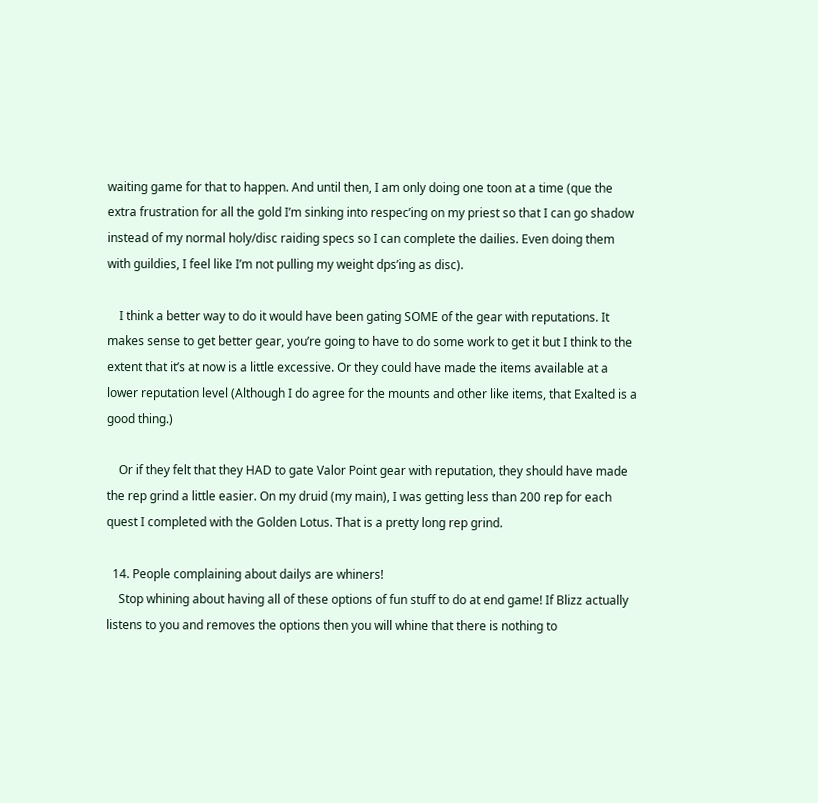waiting game for that to happen. And until then, I am only doing one toon at a time (que the extra frustration for all the gold I’m sinking into respec’ing on my priest so that I can go shadow instead of my normal holy/disc raiding specs so I can complete the dailies. Even doing them with guildies, I feel like I’m not pulling my weight dps’ing as disc).

    I think a better way to do it would have been gating SOME of the gear with reputations. It makes sense to get better gear, you’re going to have to do some work to get it but I think to the extent that it’s at now is a little excessive. Or they could have made the items available at a lower reputation level (Although I do agree for the mounts and other like items, that Exalted is a good thing.)

    Or if they felt that they HAD to gate Valor Point gear with reputation, they should have made the rep grind a little easier. On my druid (my main), I was getting less than 200 rep for each quest I completed with the Golden Lotus. That is a pretty long rep grind.

  14. People complaining about dailys are whiners!
    Stop whining about having all of these options of fun stuff to do at end game! If Blizz actually listens to you and removes the options then you will whine that there is nothing to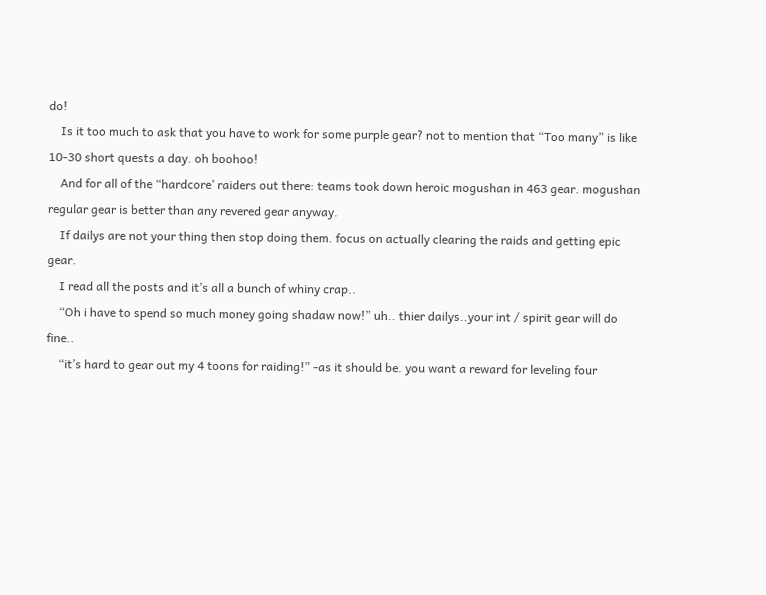do!
    Is it too much to ask that you have to work for some purple gear? not to mention that “Too many” is like 10-30 short quests a day. oh boohoo!
    And for all of the “hardcore’ raiders out there: teams took down heroic mogushan in 463 gear. mogushan regular gear is better than any revered gear anyway.
    If dailys are not your thing then stop doing them. focus on actually clearing the raids and getting epic gear.
    I read all the posts and it’s all a bunch of whiny crap..
    “Oh i have to spend so much money going shadaw now!” uh.. thier dailys..your int / spirit gear will do fine..
    “it’s hard to gear out my 4 toons for raiding!” -as it should be. you want a reward for leveling four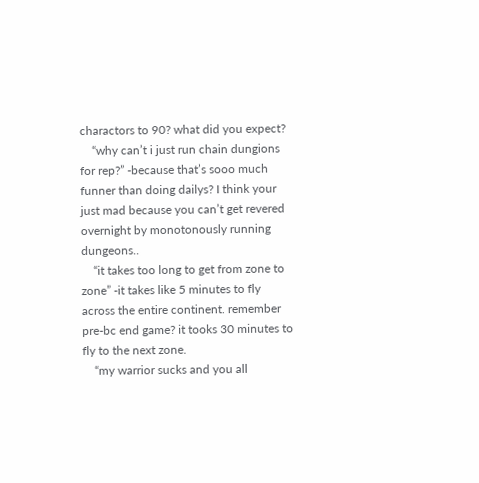charactors to 90? what did you expect?
    “why can’t i just run chain dungions for rep?” -because that’s sooo much funner than doing dailys? I think your just mad because you can’t get revered overnight by monotonously running dungeons..
    “it takes too long to get from zone to zone” -it takes like 5 minutes to fly across the entire continent. remember pre-bc end game? it tooks 30 minutes to fly to the next zone.
    “my warrior sucks and you all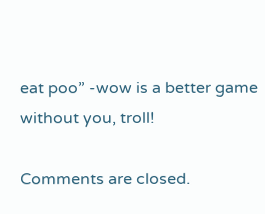eat poo” -wow is a better game without you, troll!

Comments are closed.